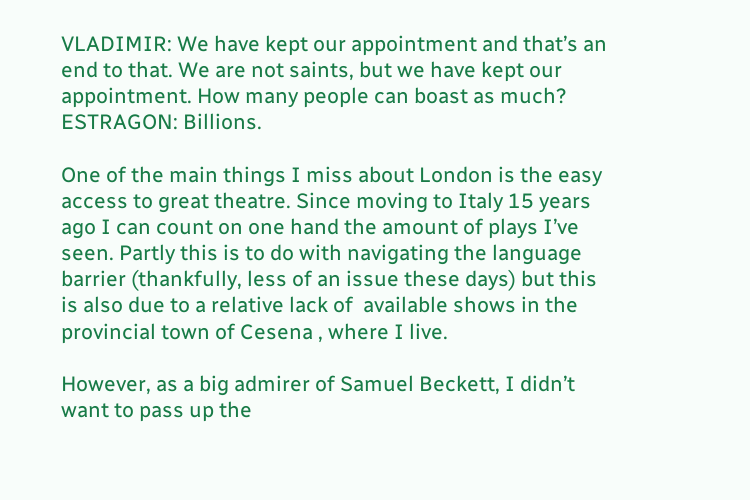VLADIMIR: We have kept our appointment and that’s an end to that. We are not saints, but we have kept our appointment. How many people can boast as much?
ESTRAGON: Billions.

One of the main things I miss about London is the easy access to great theatre. Since moving to Italy 15 years ago I can count on one hand the amount of plays I’ve seen. Partly this is to do with navigating the language barrier (thankfully, less of an issue these days) but this is also due to a relative lack of  available shows in the provincial town of Cesena , where I live.

However, as a big admirer of Samuel Beckett, I didn’t want to pass up the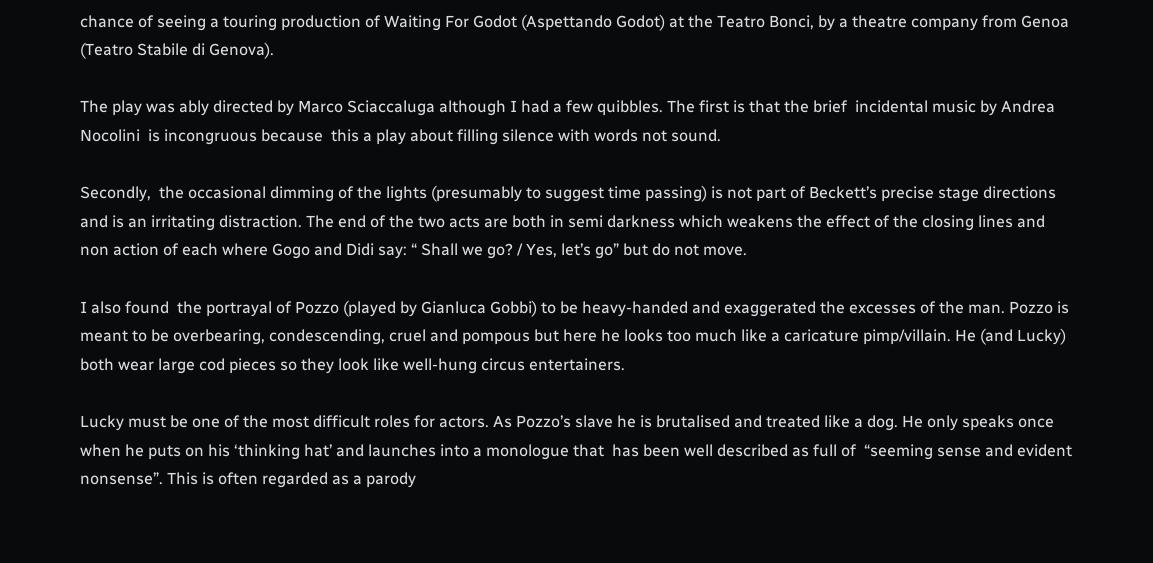chance of seeing a touring production of Waiting For Godot (Aspettando Godot) at the Teatro Bonci, by a theatre company from Genoa (Teatro Stabile di Genova).

The play was ably directed by Marco Sciaccaluga although I had a few quibbles. The first is that the brief  incidental music by Andrea Nocolini  is incongruous because  this a play about filling silence with words not sound.

Secondly,  the occasional dimming of the lights (presumably to suggest time passing) is not part of Beckett’s precise stage directions and is an irritating distraction. The end of the two acts are both in semi darkness which weakens the effect of the closing lines and non action of each where Gogo and Didi say: “ Shall we go? / Yes, let’s go” but do not move.

I also found  the portrayal of Pozzo (played by Gianluca Gobbi) to be heavy-handed and exaggerated the excesses of the man. Pozzo is meant to be overbearing, condescending, cruel and pompous but here he looks too much like a caricature pimp/villain. He (and Lucky) both wear large cod pieces so they look like well-hung circus entertainers.

Lucky must be one of the most difficult roles for actors. As Pozzo’s slave he is brutalised and treated like a dog. He only speaks once when he puts on his ‘thinking hat’ and launches into a monologue that  has been well described as full of  “seeming sense and evident nonsense”. This is often regarded as a parody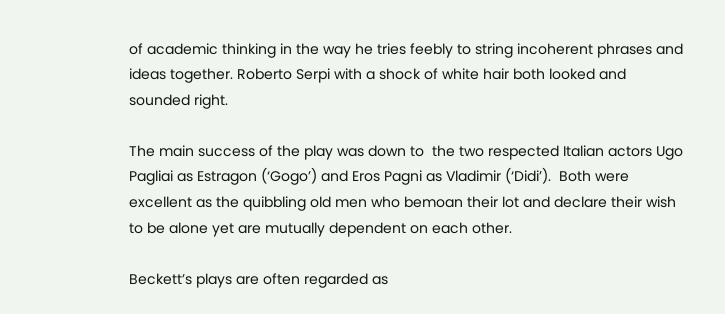of academic thinking in the way he tries feebly to string incoherent phrases and ideas together. Roberto Serpi with a shock of white hair both looked and sounded right.

The main success of the play was down to  the two respected Italian actors Ugo Pagliai as Estragon (‘Gogo’) and Eros Pagni as Vladimir (‘Didi’).  Both were excellent as the quibbling old men who bemoan their lot and declare their wish to be alone yet are mutually dependent on each other.

Beckett’s plays are often regarded as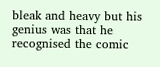bleak and heavy but his genius was that he recognised the comic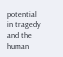potential in tragedy and the human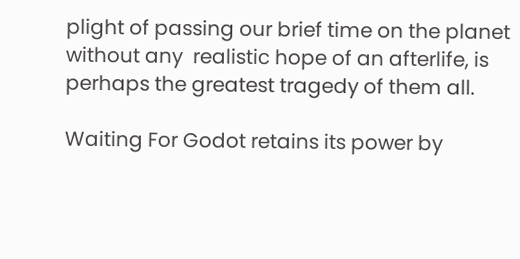plight of passing our brief time on the planet without any  realistic hope of an afterlife, is perhaps the greatest tragedy of them all.

Waiting For Godot retains its power by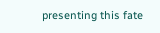presenting this fate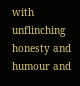with unflinching honesty and humour and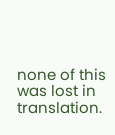none of this was lost in translation.